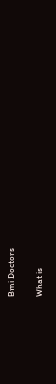Bmi Doctors

What is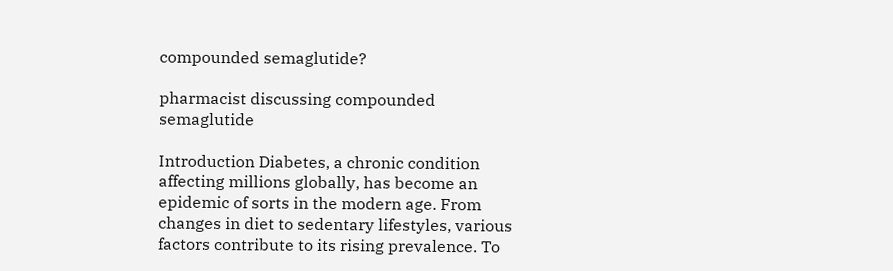compounded semaglutide?

pharmacist discussing compounded semaglutide

Introduction Diabetes, a chronic condition affecting millions globally, has become an epidemic of sorts in the modern age. From changes in diet to sedentary lifestyles, various factors contribute to its rising prevalence. To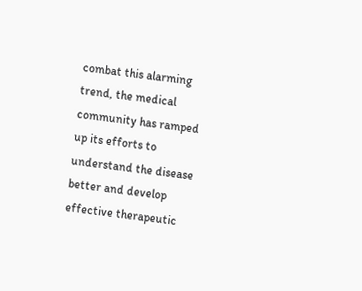combat this alarming trend, the medical community has ramped up its efforts to understand the disease better and develop effective therapeutic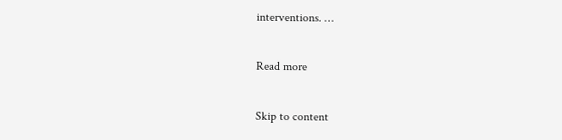interventions. …

Read more

Skip to content